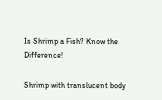Is Shrimp a Fish? Know the Difference!

Shrimp with translucent body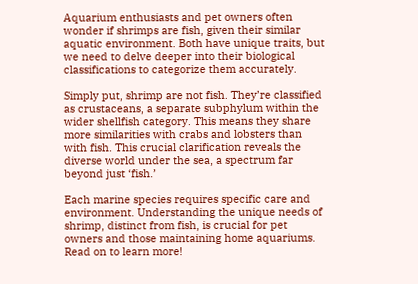Aquarium enthusiasts and pet owners often wonder if shrimps are fish, given their similar aquatic environment. Both have unique traits, but we need to delve deeper into their biological classifications to categorize them accurately.

Simply put, shrimp are not fish. They’re classified as crustaceans, a separate subphylum within the wider shellfish category. This means they share more similarities with crabs and lobsters than with fish. This crucial clarification reveals the diverse world under the sea, a spectrum far beyond just ‘fish.’

Each marine species requires specific care and environment. Understanding the unique needs of shrimp, distinct from fish, is crucial for pet owners and those maintaining home aquariums. Read on to learn more!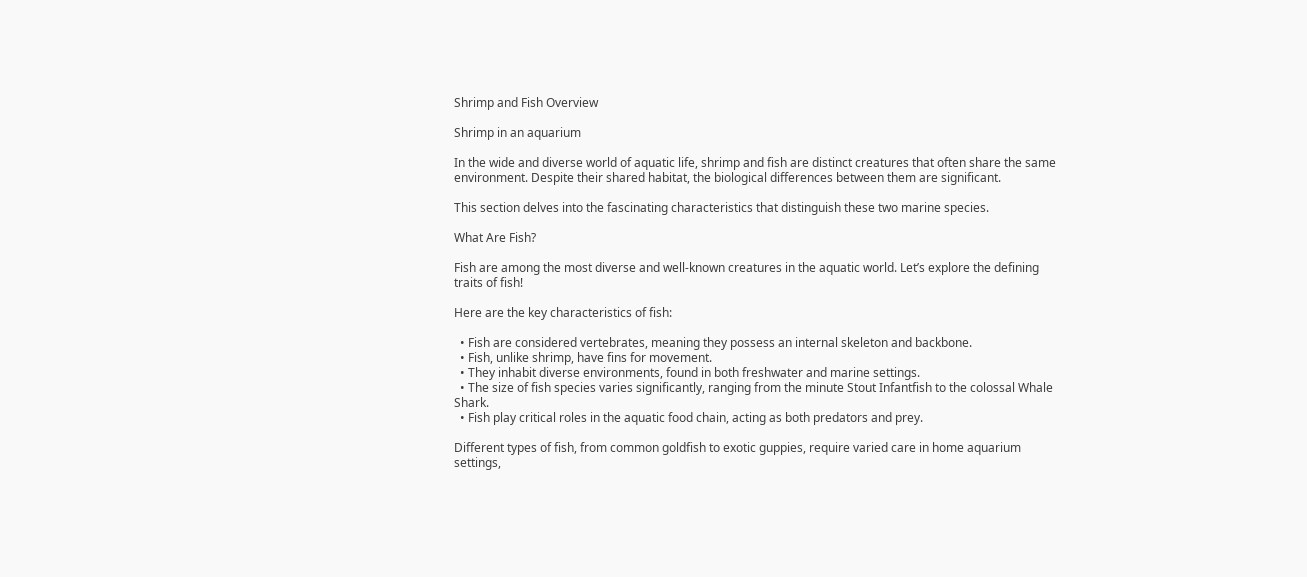Shrimp and Fish Overview

Shrimp in an aquarium

In the wide and diverse world of aquatic life, shrimp and fish are distinct creatures that often share the same environment. Despite their shared habitat, the biological differences between them are significant.

This section delves into the fascinating characteristics that distinguish these two marine species.

What Are Fish?

Fish are among the most diverse and well-known creatures in the aquatic world. Let’s explore the defining traits of fish!

Here are the key characteristics of fish:

  • Fish are considered vertebrates, meaning they possess an internal skeleton and backbone.
  • Fish, unlike shrimp, have fins for movement.
  • They inhabit diverse environments, found in both freshwater and marine settings.
  • The size of fish species varies significantly, ranging from the minute Stout Infantfish to the colossal Whale Shark.
  • Fish play critical roles in the aquatic food chain, acting as both predators and prey.

Different types of fish, from common goldfish to exotic guppies, require varied care in home aquarium settings,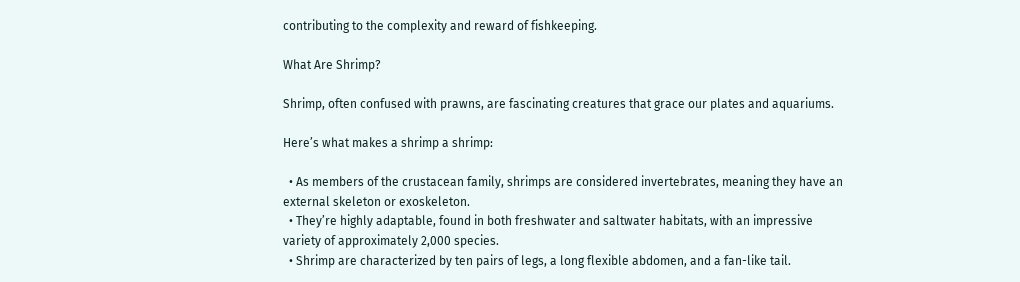contributing to the complexity and reward of fishkeeping.

What Are Shrimp?

Shrimp, often confused with prawns, are fascinating creatures that grace our plates and aquariums.

Here’s what makes a shrimp a shrimp:

  • As members of the crustacean family, shrimps are considered invertebrates, meaning they have an external skeleton or exoskeleton.
  • They’re highly adaptable, found in both freshwater and saltwater habitats, with an impressive variety of approximately 2,000 species.
  • Shrimp are characterized by ten pairs of legs, a long flexible abdomen, and a fan-like tail.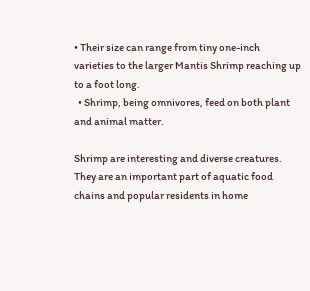• Their size can range from tiny one-inch varieties to the larger Mantis Shrimp reaching up to a foot long.
  • Shrimp, being omnivores, feed on both plant and animal matter.

Shrimp are interesting and diverse creatures. They are an important part of aquatic food chains and popular residents in home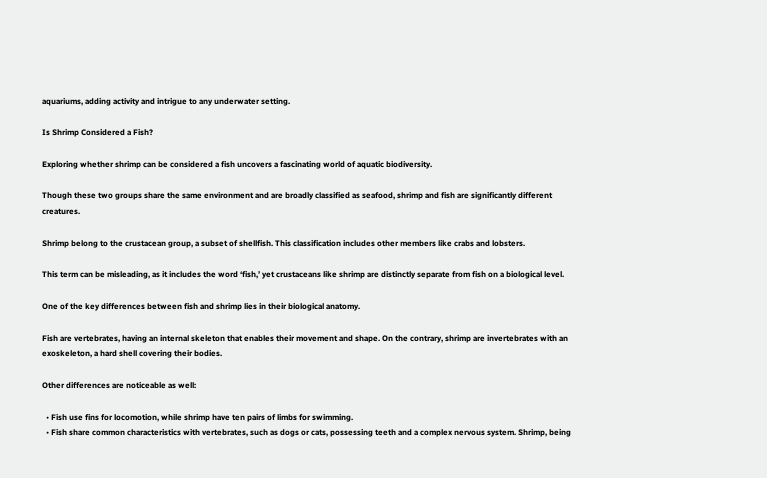aquariums, adding activity and intrigue to any underwater setting.

Is Shrimp Considered a Fish?

Exploring whether shrimp can be considered a fish uncovers a fascinating world of aquatic biodiversity.

Though these two groups share the same environment and are broadly classified as seafood, shrimp and fish are significantly different creatures.

Shrimp belong to the crustacean group, a subset of shellfish. This classification includes other members like crabs and lobsters.

This term can be misleading, as it includes the word ‘fish,’ yet crustaceans like shrimp are distinctly separate from fish on a biological level.

One of the key differences between fish and shrimp lies in their biological anatomy.

Fish are vertebrates, having an internal skeleton that enables their movement and shape. On the contrary, shrimp are invertebrates with an exoskeleton, a hard shell covering their bodies.

Other differences are noticeable as well:

  • Fish use fins for locomotion, while shrimp have ten pairs of limbs for swimming.
  • Fish share common characteristics with vertebrates, such as dogs or cats, possessing teeth and a complex nervous system. Shrimp, being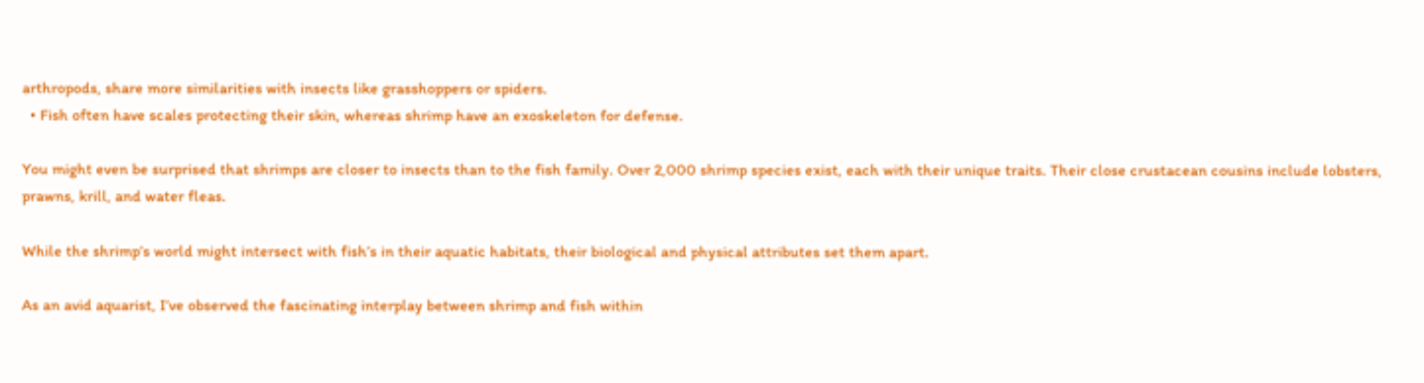arthropods, share more similarities with insects like grasshoppers or spiders.
  • Fish often have scales protecting their skin, whereas shrimp have an exoskeleton for defense.

You might even be surprised that shrimps are closer to insects than to the fish family. Over 2,000 shrimp species exist, each with their unique traits. Their close crustacean cousins include lobsters, prawns, krill, and water fleas.

While the shrimp’s world might intersect with fish’s in their aquatic habitats, their biological and physical attributes set them apart.

As an avid aquarist, I’ve observed the fascinating interplay between shrimp and fish within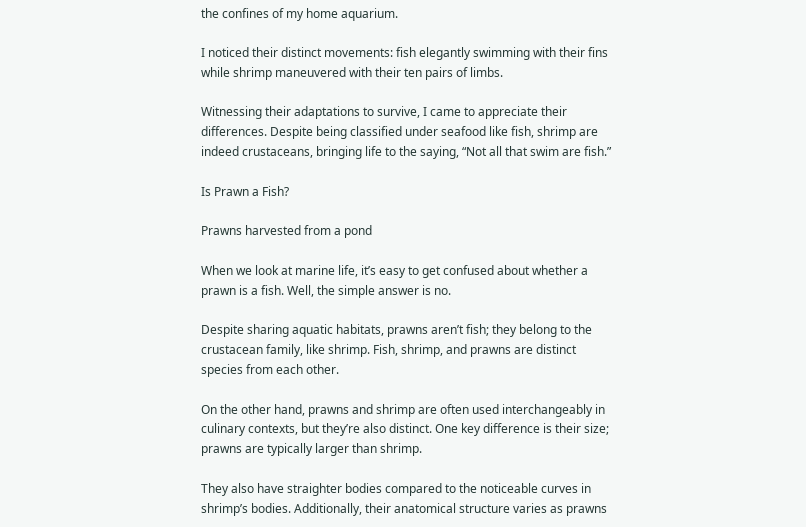the confines of my home aquarium.

I noticed their distinct movements: fish elegantly swimming with their fins while shrimp maneuvered with their ten pairs of limbs.

Witnessing their adaptations to survive, I came to appreciate their differences. Despite being classified under seafood like fish, shrimp are indeed crustaceans, bringing life to the saying, “Not all that swim are fish.”

Is Prawn a Fish?

Prawns harvested from a pond

When we look at marine life, it’s easy to get confused about whether a prawn is a fish. Well, the simple answer is no.

Despite sharing aquatic habitats, prawns aren’t fish; they belong to the crustacean family, like shrimp. Fish, shrimp, and prawns are distinct species from each other.

On the other hand, prawns and shrimp are often used interchangeably in culinary contexts, but they’re also distinct. One key difference is their size; prawns are typically larger than shrimp.

They also have straighter bodies compared to the noticeable curves in shrimp’s bodies. Additionally, their anatomical structure varies as prawns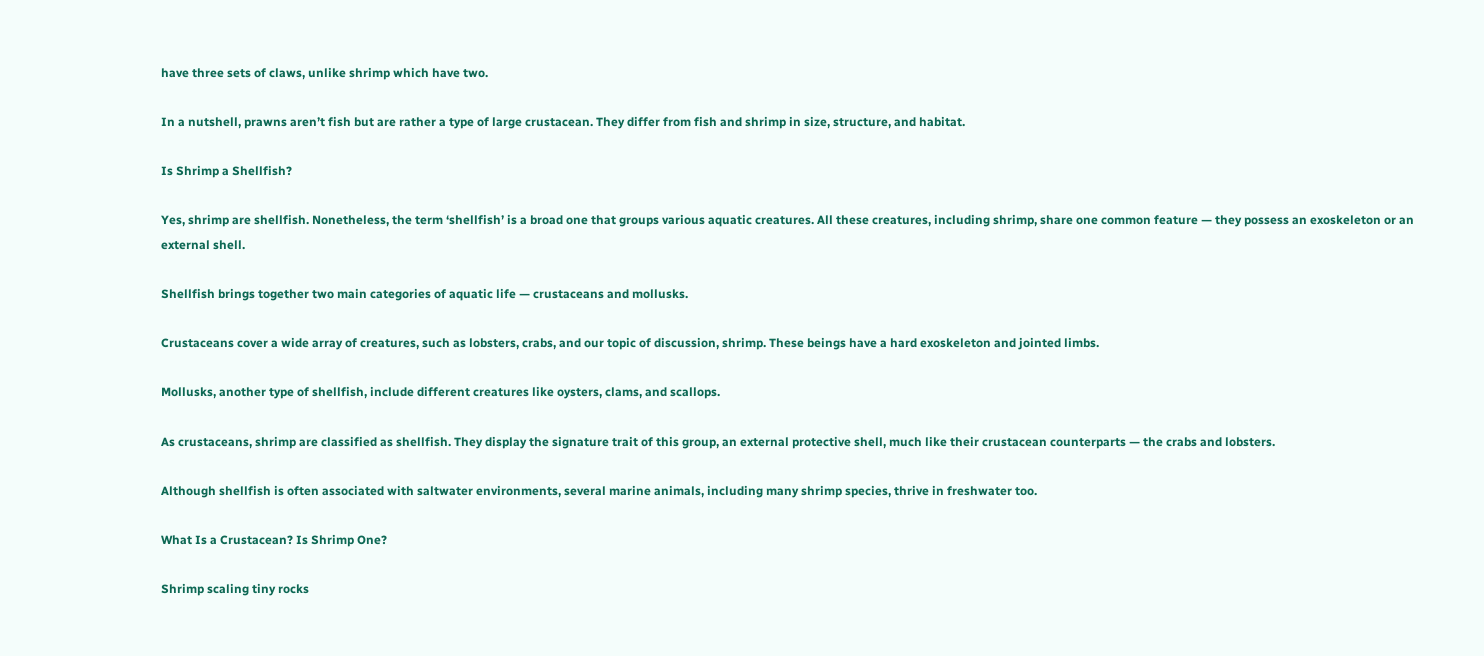have three sets of claws, unlike shrimp which have two.

In a nutshell, prawns aren’t fish but are rather a type of large crustacean. They differ from fish and shrimp in size, structure, and habitat.

Is Shrimp a Shellfish?

Yes, shrimp are shellfish. Nonetheless, the term ‘shellfish’ is a broad one that groups various aquatic creatures. All these creatures, including shrimp, share one common feature — they possess an exoskeleton or an external shell.

Shellfish brings together two main categories of aquatic life — crustaceans and mollusks.

Crustaceans cover a wide array of creatures, such as lobsters, crabs, and our topic of discussion, shrimp. These beings have a hard exoskeleton and jointed limbs.

Mollusks, another type of shellfish, include different creatures like oysters, clams, and scallops.

As crustaceans, shrimp are classified as shellfish. They display the signature trait of this group, an external protective shell, much like their crustacean counterparts — the crabs and lobsters.

Although shellfish is often associated with saltwater environments, several marine animals, including many shrimp species, thrive in freshwater too.

What Is a Crustacean? Is Shrimp One?

Shrimp scaling tiny rocks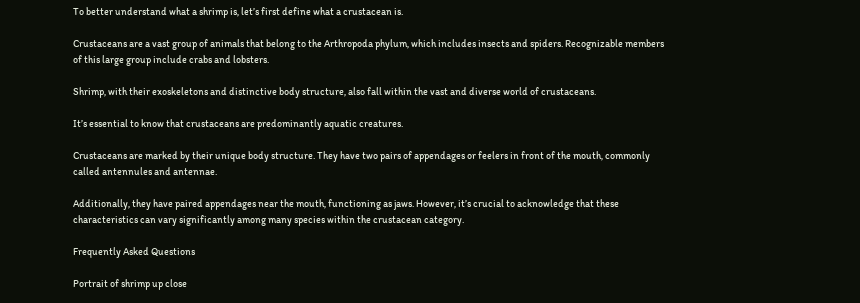To better understand what a shrimp is, let’s first define what a crustacean is.

Crustaceans are a vast group of animals that belong to the Arthropoda phylum, which includes insects and spiders. Recognizable members of this large group include crabs and lobsters.

Shrimp, with their exoskeletons and distinctive body structure, also fall within the vast and diverse world of crustaceans.

It’s essential to know that crustaceans are predominantly aquatic creatures.

Crustaceans are marked by their unique body structure. They have two pairs of appendages or feelers in front of the mouth, commonly called antennules and antennae.

Additionally, they have paired appendages near the mouth, functioning as jaws. However, it’s crucial to acknowledge that these characteristics can vary significantly among many species within the crustacean category.

Frequently Asked Questions

Portrait of shrimp up close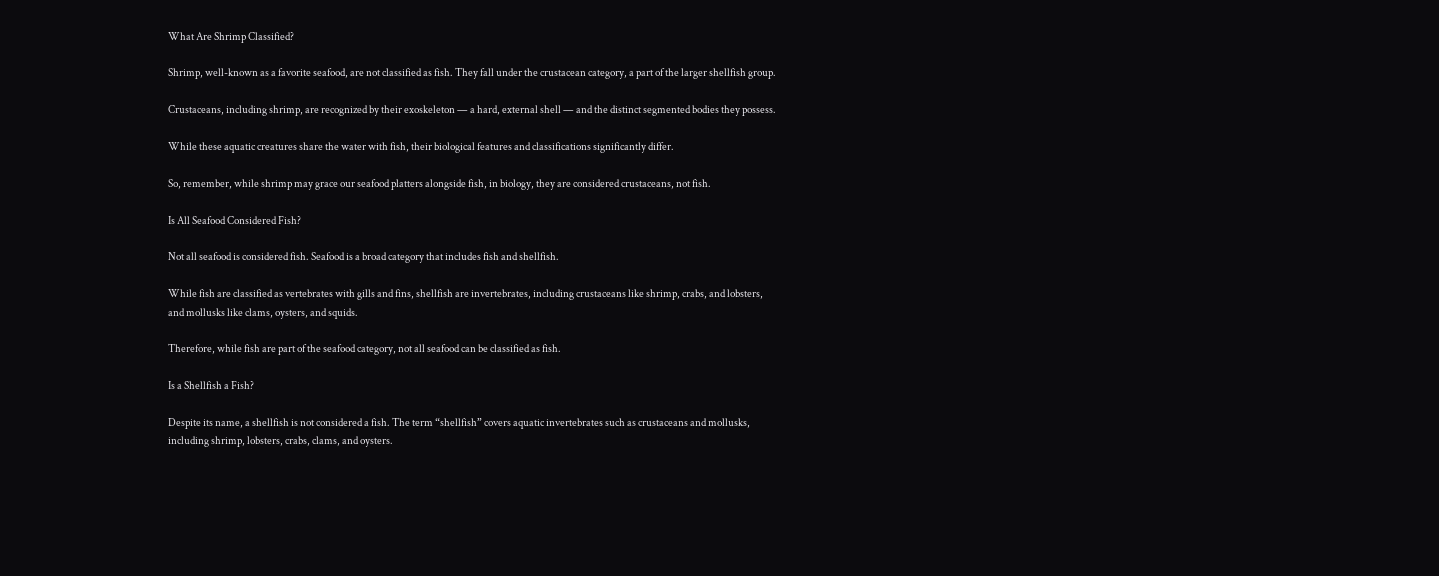What Are Shrimp Classified?

Shrimp, well-known as a favorite seafood, are not classified as fish. They fall under the crustacean category, a part of the larger shellfish group.

Crustaceans, including shrimp, are recognized by their exoskeleton — a hard, external shell — and the distinct segmented bodies they possess.

While these aquatic creatures share the water with fish, their biological features and classifications significantly differ.

So, remember, while shrimp may grace our seafood platters alongside fish, in biology, they are considered crustaceans, not fish.

Is All Seafood Considered Fish?

Not all seafood is considered fish. Seafood is a broad category that includes fish and shellfish.

While fish are classified as vertebrates with gills and fins, shellfish are invertebrates, including crustaceans like shrimp, crabs, and lobsters, and mollusks like clams, oysters, and squids.

Therefore, while fish are part of the seafood category, not all seafood can be classified as fish.

Is a Shellfish a Fish?

Despite its name, a shellfish is not considered a fish. The term “shellfish” covers aquatic invertebrates such as crustaceans and mollusks, including shrimp, lobsters, crabs, clams, and oysters.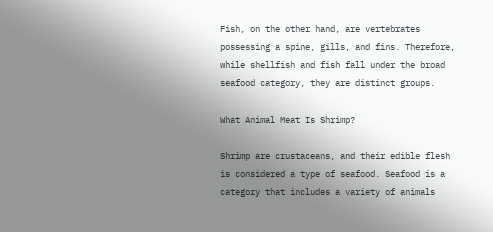Fish, on the other hand, are vertebrates possessing a spine, gills, and fins. Therefore, while shellfish and fish fall under the broad seafood category, they are distinct groups.

What Animal Meat Is Shrimp?

Shrimp are crustaceans, and their edible flesh is considered a type of seafood. Seafood is a category that includes a variety of animals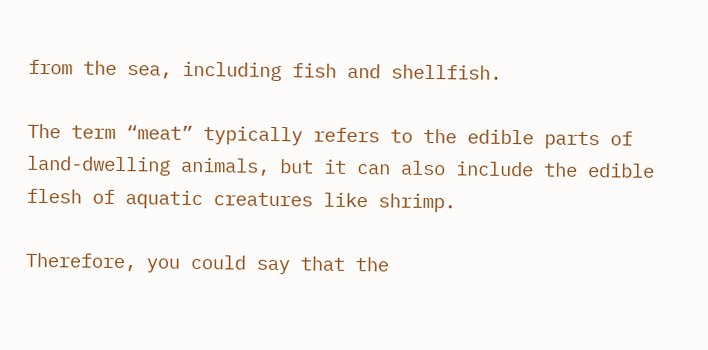from the sea, including fish and shellfish.

The term “meat” typically refers to the edible parts of land-dwelling animals, but it can also include the edible flesh of aquatic creatures like shrimp.

Therefore, you could say that the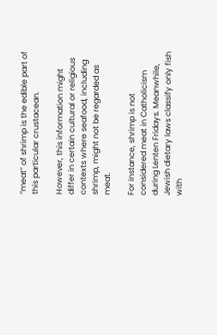“meat” of shrimp is the edible part of this particular crustacean.

However, this information might differ in certain cultural or religious contexts where seafood, including shrimp, might not be regarded as meat.

For instance, shrimp is not considered meat in Catholicism during Lenten Fridays. Meanwhile, Jewish dietary laws classify only fish with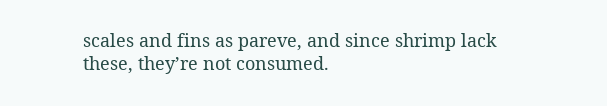scales and fins as pareve, and since shrimp lack these, they’re not consumed.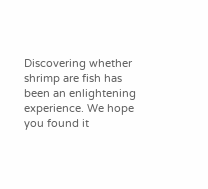Discovering whether shrimp are fish has been an enlightening experience. We hope you found it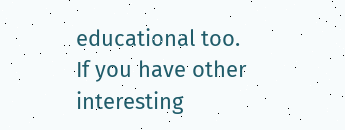educational too. If you have other interesting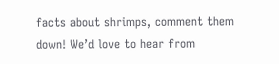facts about shrimps, comment them down! We’d love to hear from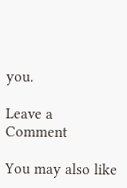you.

Leave a Comment

You may also like